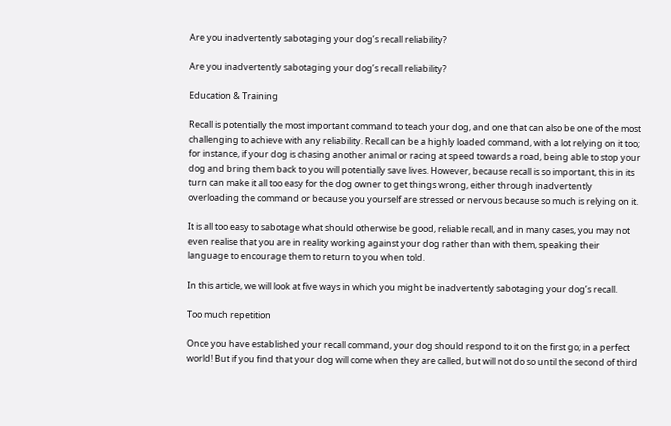Are you inadvertently sabotaging your dog’s recall reliability?

Are you inadvertently sabotaging your dog’s recall reliability?

Education & Training

Recall is potentially the most important command to teach your dog, and one that can also be one of the most challenging to achieve with any reliability. Recall can be a highly loaded command, with a lot relying on it too; for instance, if your dog is chasing another animal or racing at speed towards a road, being able to stop your dog and bring them back to you will potentially save lives. However, because recall is so important, this in its turn can make it all too easy for the dog owner to get things wrong, either through inadvertently overloading the command or because you yourself are stressed or nervous because so much is relying on it.

It is all too easy to sabotage what should otherwise be good, reliable recall, and in many cases, you may not even realise that you are in reality working against your dog rather than with them, speaking their language to encourage them to return to you when told.

In this article, we will look at five ways in which you might be inadvertently sabotaging your dog’s recall.

Too much repetition

Once you have established your recall command, your dog should respond to it on the first go; in a perfect world! But if you find that your dog will come when they are called, but will not do so until the second of third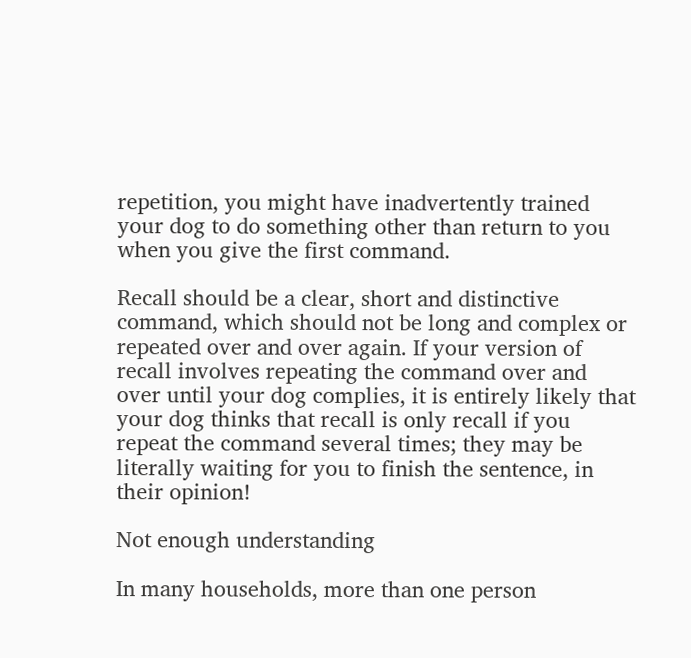repetition, you might have inadvertently trained your dog to do something other than return to you when you give the first command.

Recall should be a clear, short and distinctive command, which should not be long and complex or repeated over and over again. If your version of recall involves repeating the command over and over until your dog complies, it is entirely likely that your dog thinks that recall is only recall if you repeat the command several times; they may be literally waiting for you to finish the sentence, in their opinion!

Not enough understanding

In many households, more than one person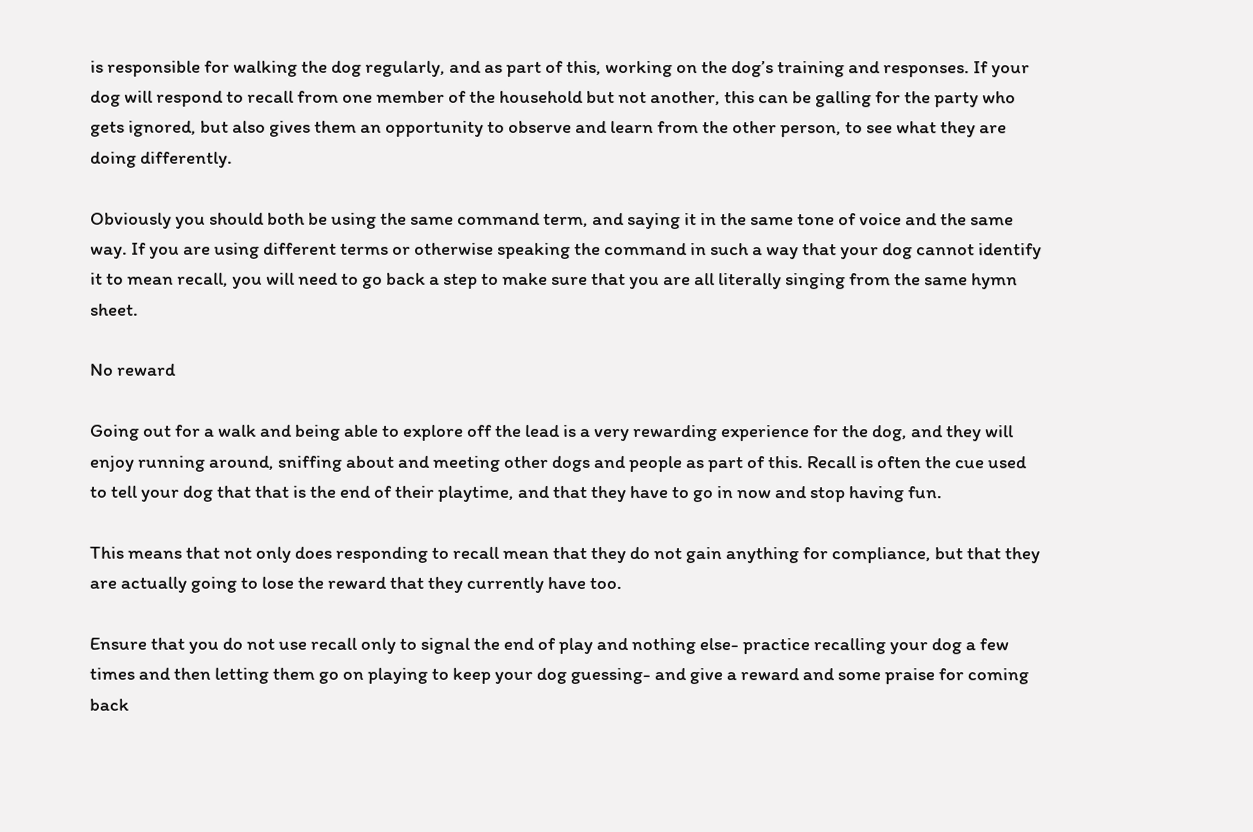is responsible for walking the dog regularly, and as part of this, working on the dog’s training and responses. If your dog will respond to recall from one member of the household but not another, this can be galling for the party who gets ignored, but also gives them an opportunity to observe and learn from the other person, to see what they are doing differently.

Obviously you should both be using the same command term, and saying it in the same tone of voice and the same way. If you are using different terms or otherwise speaking the command in such a way that your dog cannot identify it to mean recall, you will need to go back a step to make sure that you are all literally singing from the same hymn sheet.

No reward

Going out for a walk and being able to explore off the lead is a very rewarding experience for the dog, and they will enjoy running around, sniffing about and meeting other dogs and people as part of this. Recall is often the cue used to tell your dog that that is the end of their playtime, and that they have to go in now and stop having fun.

This means that not only does responding to recall mean that they do not gain anything for compliance, but that they are actually going to lose the reward that they currently have too.

Ensure that you do not use recall only to signal the end of play and nothing else- practice recalling your dog a few times and then letting them go on playing to keep your dog guessing- and give a reward and some praise for coming back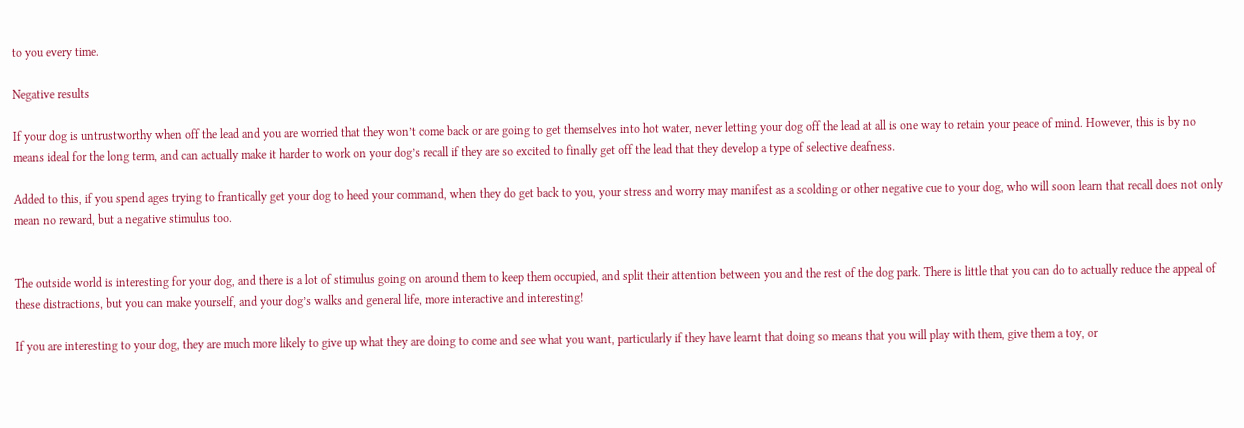to you every time.

Negative results

If your dog is untrustworthy when off the lead and you are worried that they won’t come back or are going to get themselves into hot water, never letting your dog off the lead at all is one way to retain your peace of mind. However, this is by no means ideal for the long term, and can actually make it harder to work on your dog’s recall if they are so excited to finally get off the lead that they develop a type of selective deafness.

Added to this, if you spend ages trying to frantically get your dog to heed your command, when they do get back to you, your stress and worry may manifest as a scolding or other negative cue to your dog, who will soon learn that recall does not only mean no reward, but a negative stimulus too.


The outside world is interesting for your dog, and there is a lot of stimulus going on around them to keep them occupied, and split their attention between you and the rest of the dog park. There is little that you can do to actually reduce the appeal of these distractions, but you can make yourself, and your dog’s walks and general life, more interactive and interesting!

If you are interesting to your dog, they are much more likely to give up what they are doing to come and see what you want, particularly if they have learnt that doing so means that you will play with them, give them a toy, or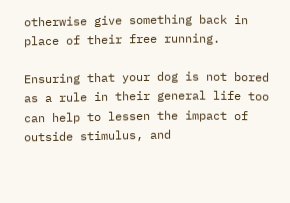otherwise give something back in place of their free running.

Ensuring that your dog is not bored as a rule in their general life too can help to lessen the impact of outside stimulus, and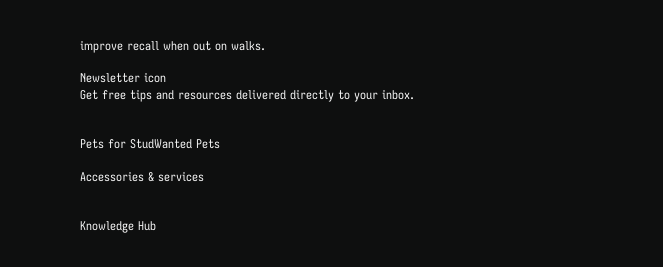improve recall when out on walks.

Newsletter icon
Get free tips and resources delivered directly to your inbox.


Pets for StudWanted Pets

Accessories & services


Knowledge Hub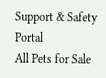Support & Safety Portal
All Pets for Sale